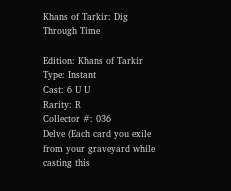Khans of Tarkir: Dig Through Time

Edition: Khans of Tarkir
Type: Instant
Cast: 6 U U
Rarity: R
Collector #: 036
Delve (Each card you exile from your graveyard while casting this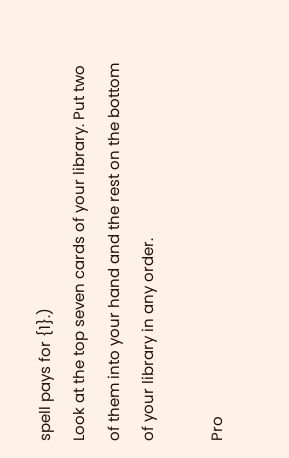spell pays for {1}.)
Look at the top seven cards of your library. Put two of them into your hand and the rest on the bottom of your library in any order.

Pro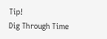Tip!
Dig Through Time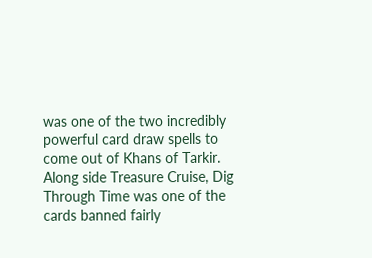was one of the two incredibly powerful card draw spells to come out of Khans of Tarkir. Along side Treasure Cruise, Dig Through Time was one of the cards banned fairly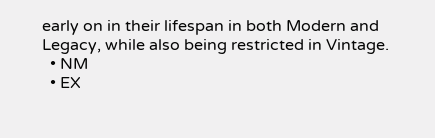early on in their lifespan in both Modern and Legacy, while also being restricted in Vintage.
  • NM
  • EX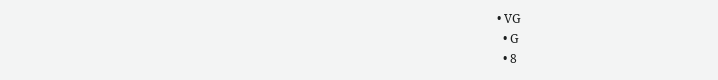• VG
  • G
  • 8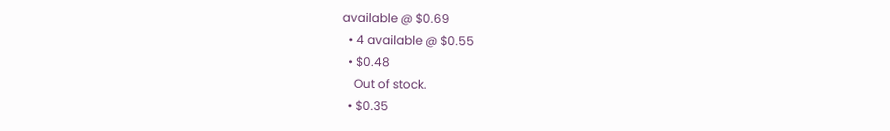available @ $0.69
  • 4 available @ $0.55
  • $0.48
    Out of stock.
  • $0.35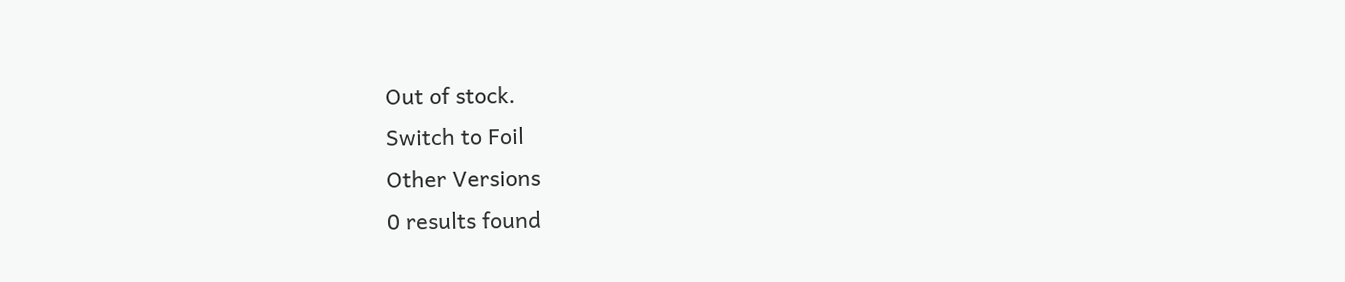Out of stock.
Switch to Foil
Other Versions
0 results found